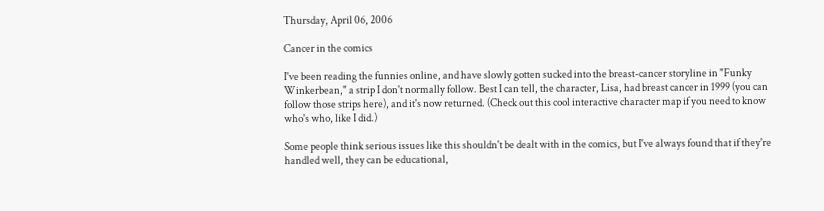Thursday, April 06, 2006

Cancer in the comics

I've been reading the funnies online, and have slowly gotten sucked into the breast-cancer storyline in "Funky Winkerbean," a strip I don't normally follow. Best I can tell, the character, Lisa, had breast cancer in 1999 (you can follow those strips here), and it's now returned. (Check out this cool interactive character map if you need to know who's who, like I did.)

Some people think serious issues like this shouldn't be dealt with in the comics, but I've always found that if they're handled well, they can be educational,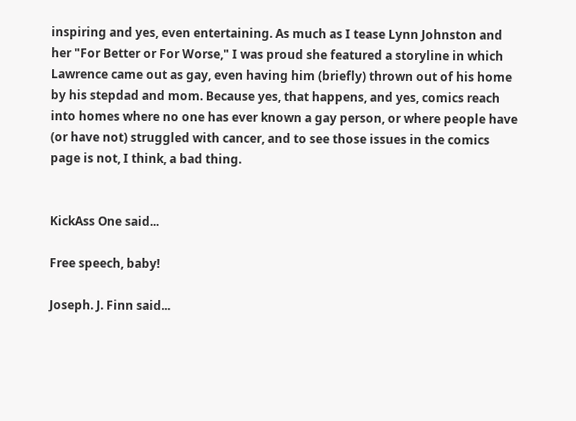inspiring and yes, even entertaining. As much as I tease Lynn Johnston and her "For Better or For Worse," I was proud she featured a storyline in which Lawrence came out as gay, even having him (briefly) thrown out of his home by his stepdad and mom. Because yes, that happens, and yes, comics reach into homes where no one has ever known a gay person, or where people have (or have not) struggled with cancer, and to see those issues in the comics page is not, I think, a bad thing.


KickAss One said...

Free speech, baby!

Joseph. J. Finn said...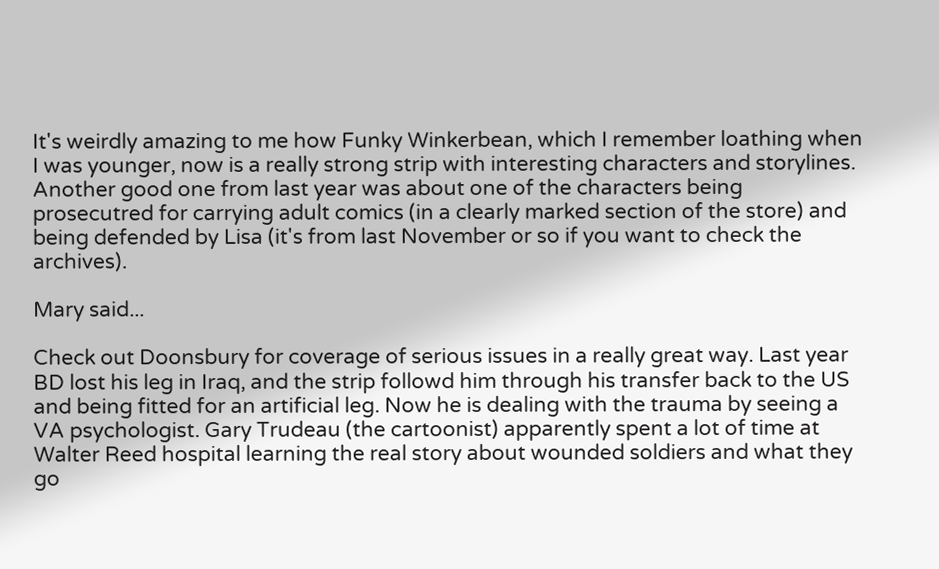It's weirdly amazing to me how Funky Winkerbean, which I remember loathing when I was younger, now is a really strong strip with interesting characters and storylines. Another good one from last year was about one of the characters being prosecutred for carrying adult comics (in a clearly marked section of the store) and being defended by Lisa (it's from last November or so if you want to check the archives).

Mary said...

Check out Doonsbury for coverage of serious issues in a really great way. Last year BD lost his leg in Iraq, and the strip followd him through his transfer back to the US and being fitted for an artificial leg. Now he is dealing with the trauma by seeing a VA psychologist. Gary Trudeau (the cartoonist) apparently spent a lot of time at Walter Reed hospital learning the real story about wounded soldiers and what they go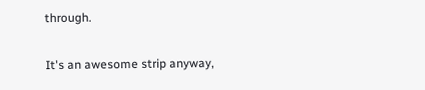through.

It's an awesome strip anyway,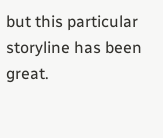but this particular storyline has been great.